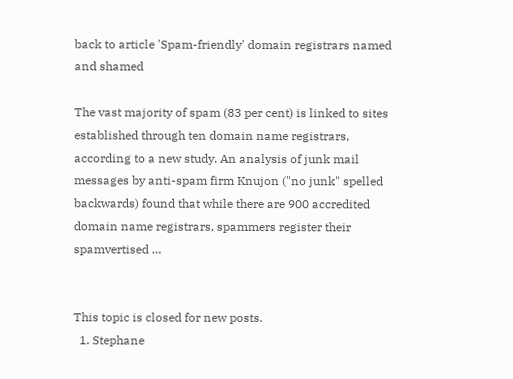back to article 'Spam-friendly' domain registrars named and shamed

The vast majority of spam (83 per cent) is linked to sites established through ten domain name registrars, according to a new study. An analysis of junk mail messages by anti-spam firm Knujon ("no junk" spelled backwards) found that while there are 900 accredited domain name registrars, spammers register their spamvertised …


This topic is closed for new posts.
  1. Stephane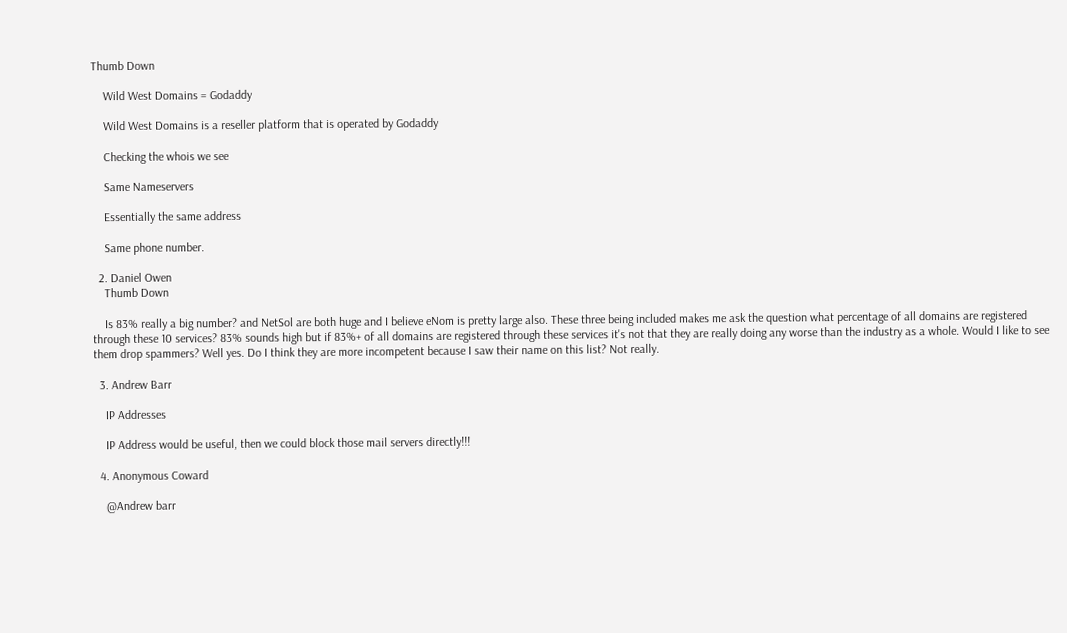Thumb Down

    Wild West Domains = Godaddy

    Wild West Domains is a reseller platform that is operated by Godaddy

    Checking the whois we see

    Same Nameservers

    Essentially the same address

    Same phone number.

  2. Daniel Owen
    Thumb Down

    Is 83% really a big number? and NetSol are both huge and I believe eNom is pretty large also. These three being included makes me ask the question what percentage of all domains are registered through these 10 services? 83% sounds high but if 83%+ of all domains are registered through these services it's not that they are really doing any worse than the industry as a whole. Would I like to see them drop spammers? Well yes. Do I think they are more incompetent because I saw their name on this list? Not really.

  3. Andrew Barr

    IP Addresses

    IP Address would be useful, then we could block those mail servers directly!!!

  4. Anonymous Coward

    @Andrew barr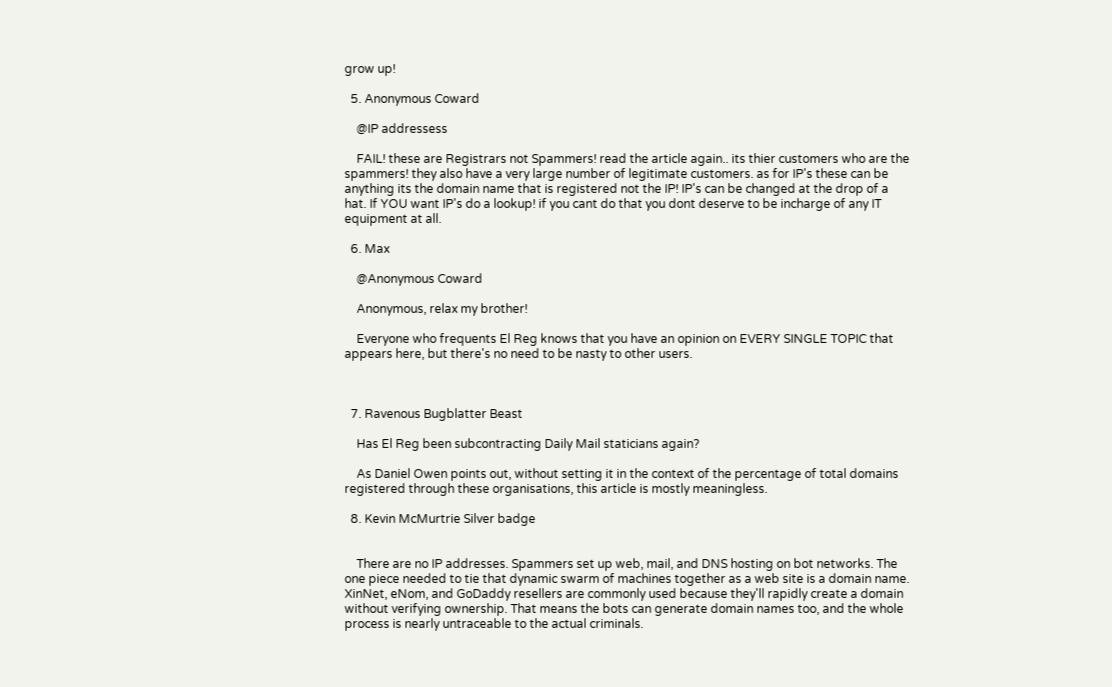grow up!

  5. Anonymous Coward

    @IP addressess

    FAIL! these are Registrars not Spammers! read the article again.. its thier customers who are the spammers! they also have a very large number of legitimate customers. as for IP's these can be anything its the domain name that is registered not the IP! IP's can be changed at the drop of a hat. If YOU want IP's do a lookup! if you cant do that you dont deserve to be incharge of any IT equipment at all.

  6. Max

    @Anonymous Coward

    Anonymous, relax my brother!

    Everyone who frequents El Reg knows that you have an opinion on EVERY SINGLE TOPIC that appears here, but there's no need to be nasty to other users.



  7. Ravenous Bugblatter Beast

    Has El Reg been subcontracting Daily Mail staticians again?

    As Daniel Owen points out, without setting it in the context of the percentage of total domains registered through these organisations, this article is mostly meaningless.

  8. Kevin McMurtrie Silver badge


    There are no IP addresses. Spammers set up web, mail, and DNS hosting on bot networks. The one piece needed to tie that dynamic swarm of machines together as a web site is a domain name. XinNet, eNom, and GoDaddy resellers are commonly used because they'll rapidly create a domain without verifying ownership. That means the bots can generate domain names too, and the whole process is nearly untraceable to the actual criminals.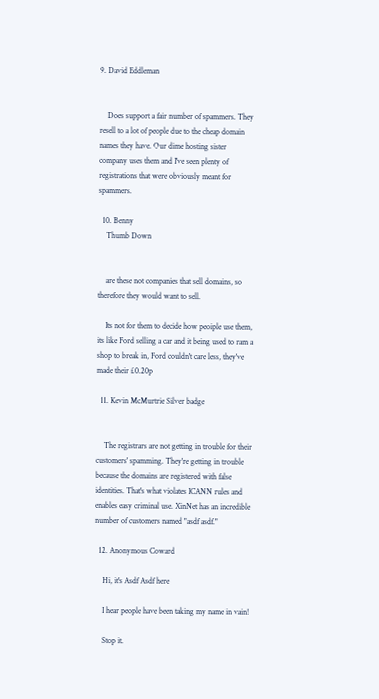9. David Eddleman


    Does support a fair number of spammers. They resell to a lot of people due to the cheap domain names they have. Our dime hosting sister company uses them and I've seen plenty of registrations that were obviously meant for spammers.

  10. Benny
    Thumb Down


    are these not companies that sell domains, so therefore they would want to sell.

    Its not for them to decide how peoiple use them, its like Ford selling a car and it being used to ram a shop to break in, Ford couldn't care less, they've made their £0.20p

  11. Kevin McMurtrie Silver badge


    The registrars are not getting in trouble for their customers' spamming. They're getting in trouble because the domains are registered with false identities. That's what violates ICANN rules and enables easy criminal use. XinNet has an incredible number of customers named "asdf asdf."

  12. Anonymous Coward

    Hi, it's Asdf Asdf here

    I hear people have been taking my name in vain!

    Stop it.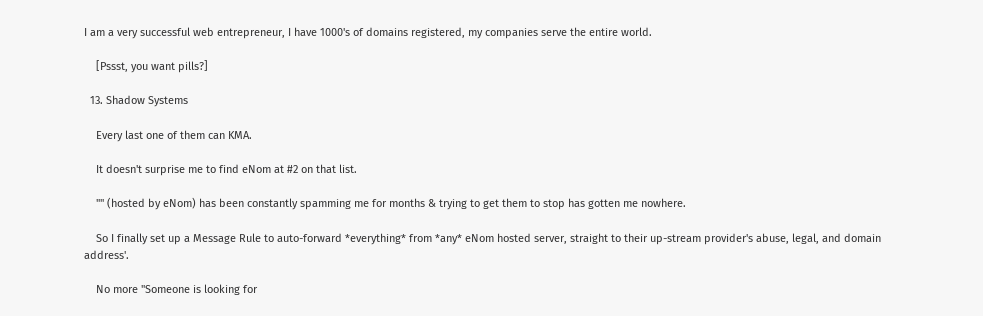I am a very successful web entrepreneur, I have 1000's of domains registered, my companies serve the entire world.

    [Pssst, you want pills?]

  13. Shadow Systems

    Every last one of them can KMA.

    It doesn't surprise me to find eNom at #2 on that list.

    "" (hosted by eNom) has been constantly spamming me for months & trying to get them to stop has gotten me nowhere.

    So I finally set up a Message Rule to auto-forward *everything* from *any* eNom hosted server, straight to their up-stream provider's abuse, legal, and domain address'.

    No more "Someone is looking for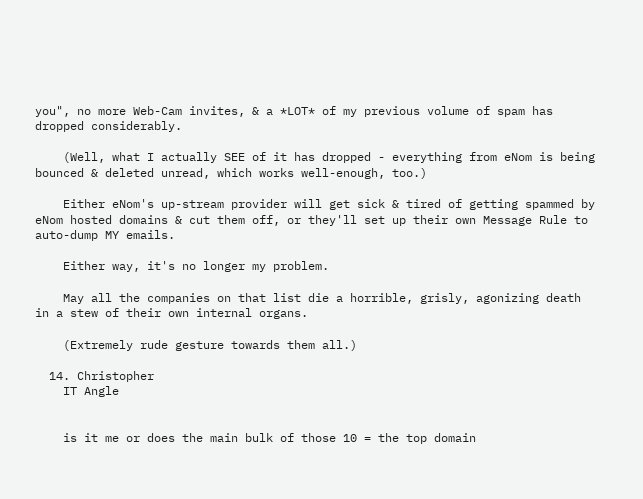you", no more Web-Cam invites, & a *LOT* of my previous volume of spam has dropped considerably.

    (Well, what I actually SEE of it has dropped - everything from eNom is being bounced & deleted unread, which works well-enough, too.)

    Either eNom's up-stream provider will get sick & tired of getting spammed by eNom hosted domains & cut them off, or they'll set up their own Message Rule to auto-dump MY emails.

    Either way, it's no longer my problem.

    May all the companies on that list die a horrible, grisly, agonizing death in a stew of their own internal organs.

    (Extremely rude gesture towards them all.)

  14. Christopher
    IT Angle


    is it me or does the main bulk of those 10 = the top domain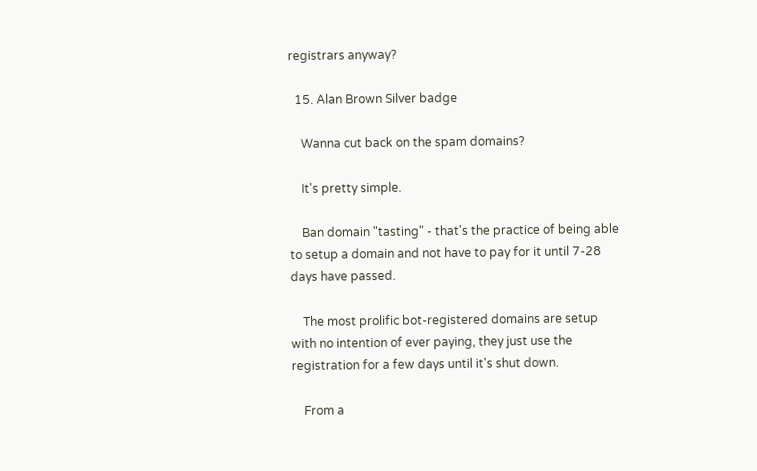registrars anyway?

  15. Alan Brown Silver badge

    Wanna cut back on the spam domains?

    It's pretty simple.

    Ban domain "tasting" - that's the practice of being able to setup a domain and not have to pay for it until 7-28 days have passed.

    The most prolific bot-registered domains are setup with no intention of ever paying, they just use the registration for a few days until it's shut down.

    From a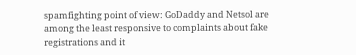spamfighting point of view: GoDaddy and Netsol are among the least responsive to complaints about fake registrations and it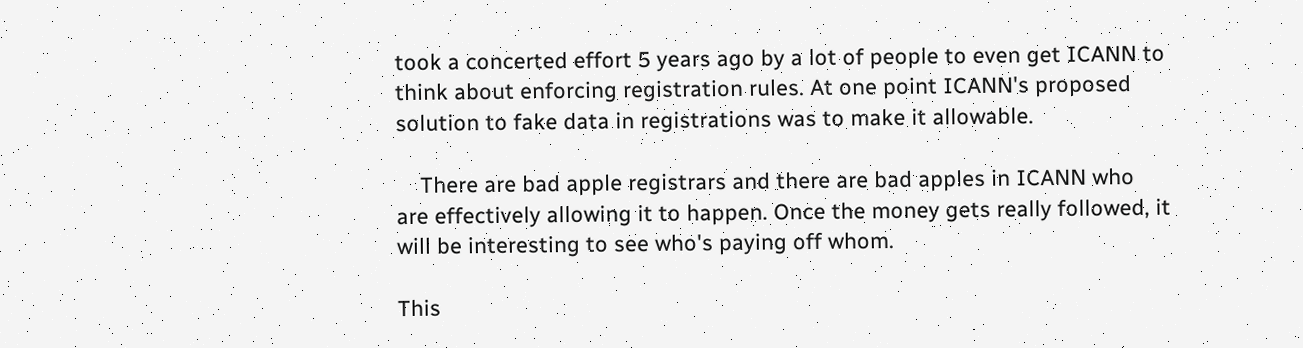took a concerted effort 5 years ago by a lot of people to even get ICANN to think about enforcing registration rules. At one point ICANN's proposed solution to fake data in registrations was to make it allowable.

    There are bad apple registrars and there are bad apples in ICANN who are effectively allowing it to happen. Once the money gets really followed, it will be interesting to see who's paying off whom.

This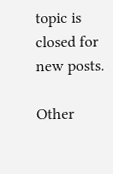topic is closed for new posts.

Other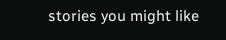stories you might like